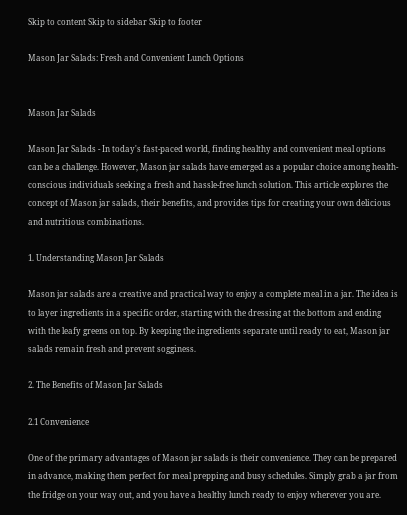Skip to content Skip to sidebar Skip to footer

Mason Jar Salads: Fresh and Convenient Lunch Options


Mason Jar Salads

Mason Jar Salads - In today's fast-paced world, finding healthy and convenient meal options can be a challenge. However, Mason jar salads have emerged as a popular choice among health-conscious individuals seeking a fresh and hassle-free lunch solution. This article explores the concept of Mason jar salads, their benefits, and provides tips for creating your own delicious and nutritious combinations.

1. Understanding Mason Jar Salads

Mason jar salads are a creative and practical way to enjoy a complete meal in a jar. The idea is to layer ingredients in a specific order, starting with the dressing at the bottom and ending with the leafy greens on top. By keeping the ingredients separate until ready to eat, Mason jar salads remain fresh and prevent sogginess.

2. The Benefits of Mason Jar Salads

2.1 Convenience

One of the primary advantages of Mason jar salads is their convenience. They can be prepared in advance, making them perfect for meal prepping and busy schedules. Simply grab a jar from the fridge on your way out, and you have a healthy lunch ready to enjoy wherever you are.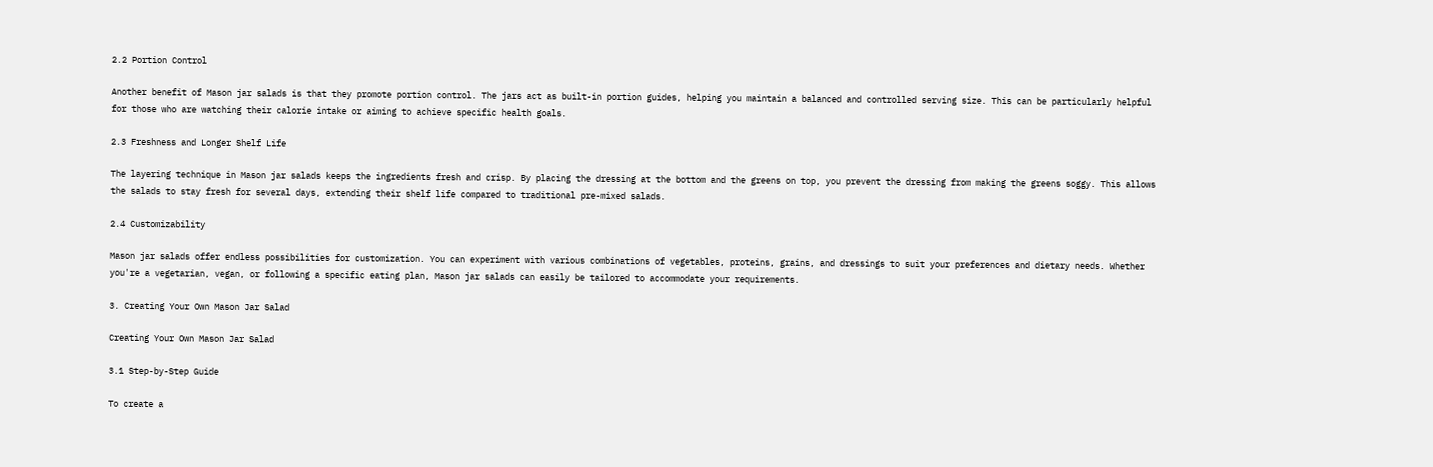2.2 Portion Control

Another benefit of Mason jar salads is that they promote portion control. The jars act as built-in portion guides, helping you maintain a balanced and controlled serving size. This can be particularly helpful for those who are watching their calorie intake or aiming to achieve specific health goals.

2.3 Freshness and Longer Shelf Life

The layering technique in Mason jar salads keeps the ingredients fresh and crisp. By placing the dressing at the bottom and the greens on top, you prevent the dressing from making the greens soggy. This allows the salads to stay fresh for several days, extending their shelf life compared to traditional pre-mixed salads.

2.4 Customizability

Mason jar salads offer endless possibilities for customization. You can experiment with various combinations of vegetables, proteins, grains, and dressings to suit your preferences and dietary needs. Whether you're a vegetarian, vegan, or following a specific eating plan, Mason jar salads can easily be tailored to accommodate your requirements.

3. Creating Your Own Mason Jar Salad

Creating Your Own Mason Jar Salad

3.1 Step-by-Step Guide

To create a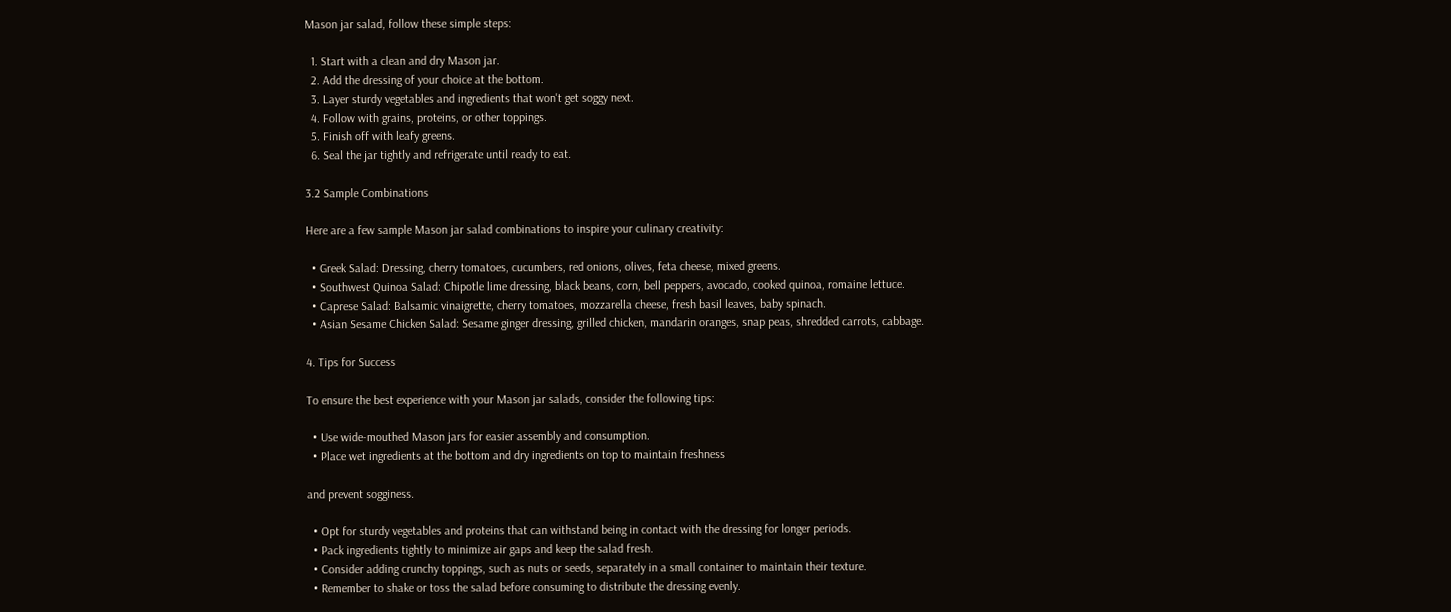Mason jar salad, follow these simple steps:

  1. Start with a clean and dry Mason jar.
  2. Add the dressing of your choice at the bottom.
  3. Layer sturdy vegetables and ingredients that won't get soggy next.
  4. Follow with grains, proteins, or other toppings.
  5. Finish off with leafy greens.
  6. Seal the jar tightly and refrigerate until ready to eat.

3.2 Sample Combinations

Here are a few sample Mason jar salad combinations to inspire your culinary creativity:

  • Greek Salad: Dressing, cherry tomatoes, cucumbers, red onions, olives, feta cheese, mixed greens.
  • Southwest Quinoa Salad: Chipotle lime dressing, black beans, corn, bell peppers, avocado, cooked quinoa, romaine lettuce.
  • Caprese Salad: Balsamic vinaigrette, cherry tomatoes, mozzarella cheese, fresh basil leaves, baby spinach.
  • Asian Sesame Chicken Salad: Sesame ginger dressing, grilled chicken, mandarin oranges, snap peas, shredded carrots, cabbage.

4. Tips for Success

To ensure the best experience with your Mason jar salads, consider the following tips:

  • Use wide-mouthed Mason jars for easier assembly and consumption.
  • Place wet ingredients at the bottom and dry ingredients on top to maintain freshness

and prevent sogginess.

  • Opt for sturdy vegetables and proteins that can withstand being in contact with the dressing for longer periods.
  • Pack ingredients tightly to minimize air gaps and keep the salad fresh.
  • Consider adding crunchy toppings, such as nuts or seeds, separately in a small container to maintain their texture.
  • Remember to shake or toss the salad before consuming to distribute the dressing evenly.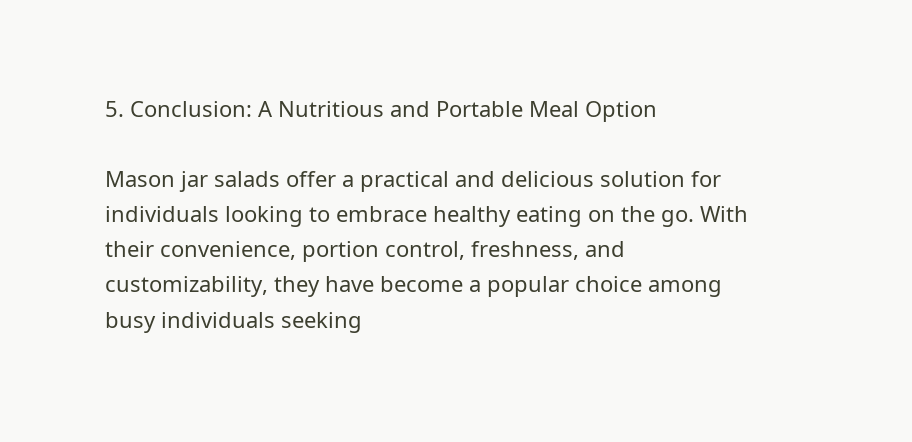5. Conclusion: A Nutritious and Portable Meal Option

Mason jar salads offer a practical and delicious solution for individuals looking to embrace healthy eating on the go. With their convenience, portion control, freshness, and customizability, they have become a popular choice among busy individuals seeking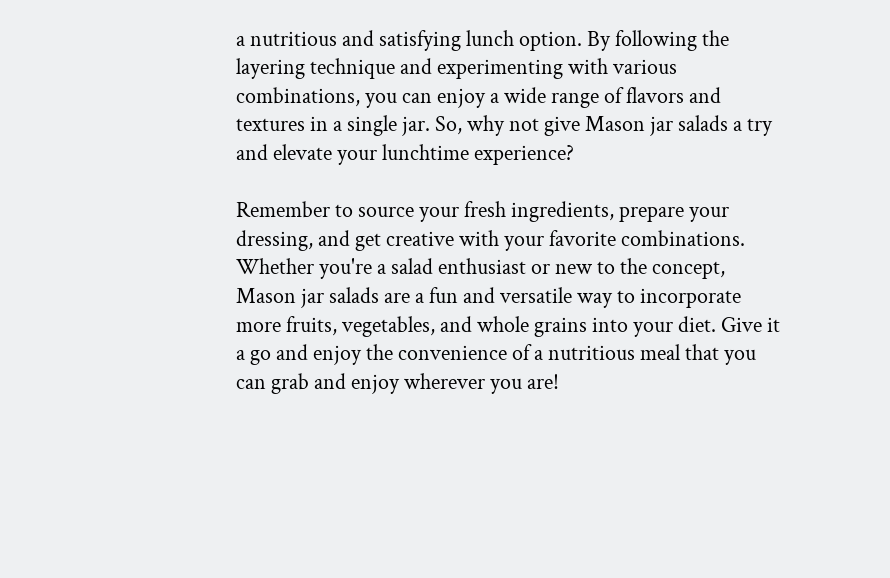a nutritious and satisfying lunch option. By following the layering technique and experimenting with various combinations, you can enjoy a wide range of flavors and textures in a single jar. So, why not give Mason jar salads a try and elevate your lunchtime experience?

Remember to source your fresh ingredients, prepare your dressing, and get creative with your favorite combinations. Whether you're a salad enthusiast or new to the concept, Mason jar salads are a fun and versatile way to incorporate more fruits, vegetables, and whole grains into your diet. Give it a go and enjoy the convenience of a nutritious meal that you can grab and enjoy wherever you are!